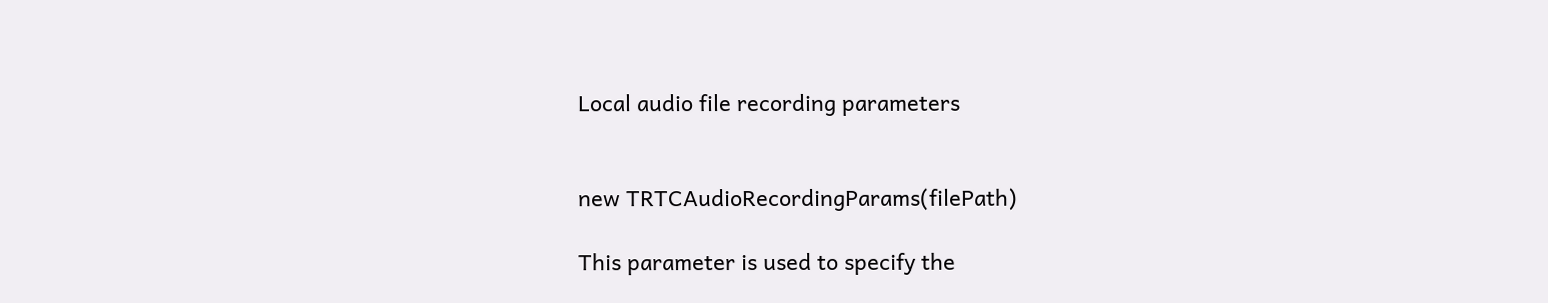Local audio file recording parameters


new TRTCAudioRecordingParams(filePath)

This parameter is used to specify the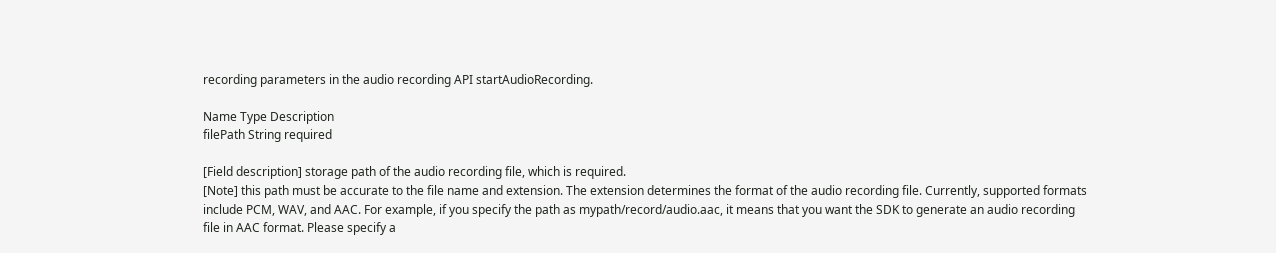recording parameters in the audio recording API startAudioRecording.

Name Type Description
filePath String required

[Field description] storage path of the audio recording file, which is required.
[Note] this path must be accurate to the file name and extension. The extension determines the format of the audio recording file. Currently, supported formats include PCM, WAV, and AAC. For example, if you specify the path as mypath/record/audio.aac, it means that you want the SDK to generate an audio recording file in AAC format. Please specify a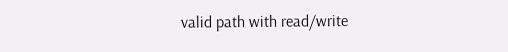valid path with read/write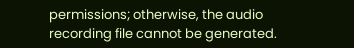permissions; otherwise, the audio recording file cannot be generated.